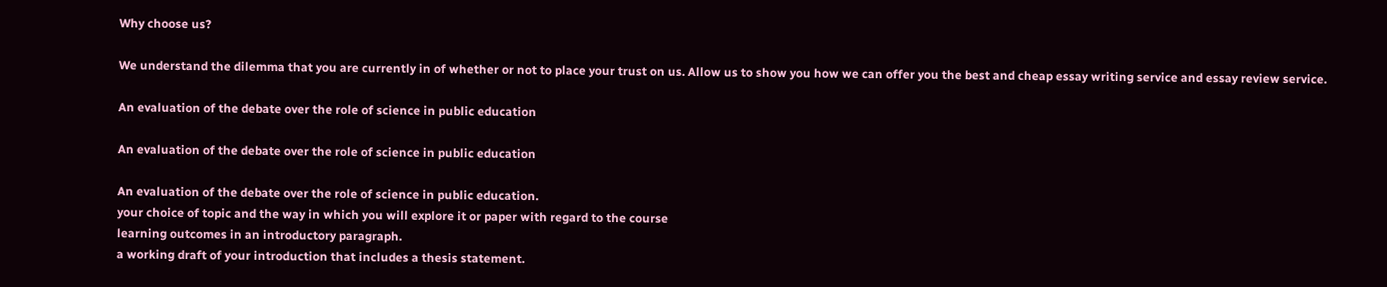Why choose us?

We understand the dilemma that you are currently in of whether or not to place your trust on us. Allow us to show you how we can offer you the best and cheap essay writing service and essay review service.

An evaluation of the debate over the role of science in public education

An evaluation of the debate over the role of science in public education

An evaluation of the debate over the role of science in public education.
your choice of topic and the way in which you will explore it or paper with regard to the course
learning outcomes in an introductory paragraph.
a working draft of your introduction that includes a thesis statement.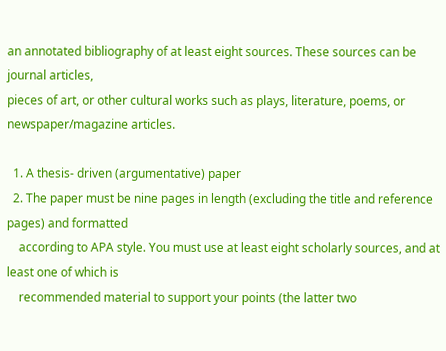an annotated bibliography of at least eight sources. These sources can be journal articles,
pieces of art, or other cultural works such as plays, literature, poems, or newspaper/magazine articles.

  1. A thesis- driven (argumentative) paper
  2. The paper must be nine pages in length (excluding the title and reference pages) and formatted
    according to APA style. You must use at least eight scholarly sources, and at least one of which is
    recommended material to support your points (the latter two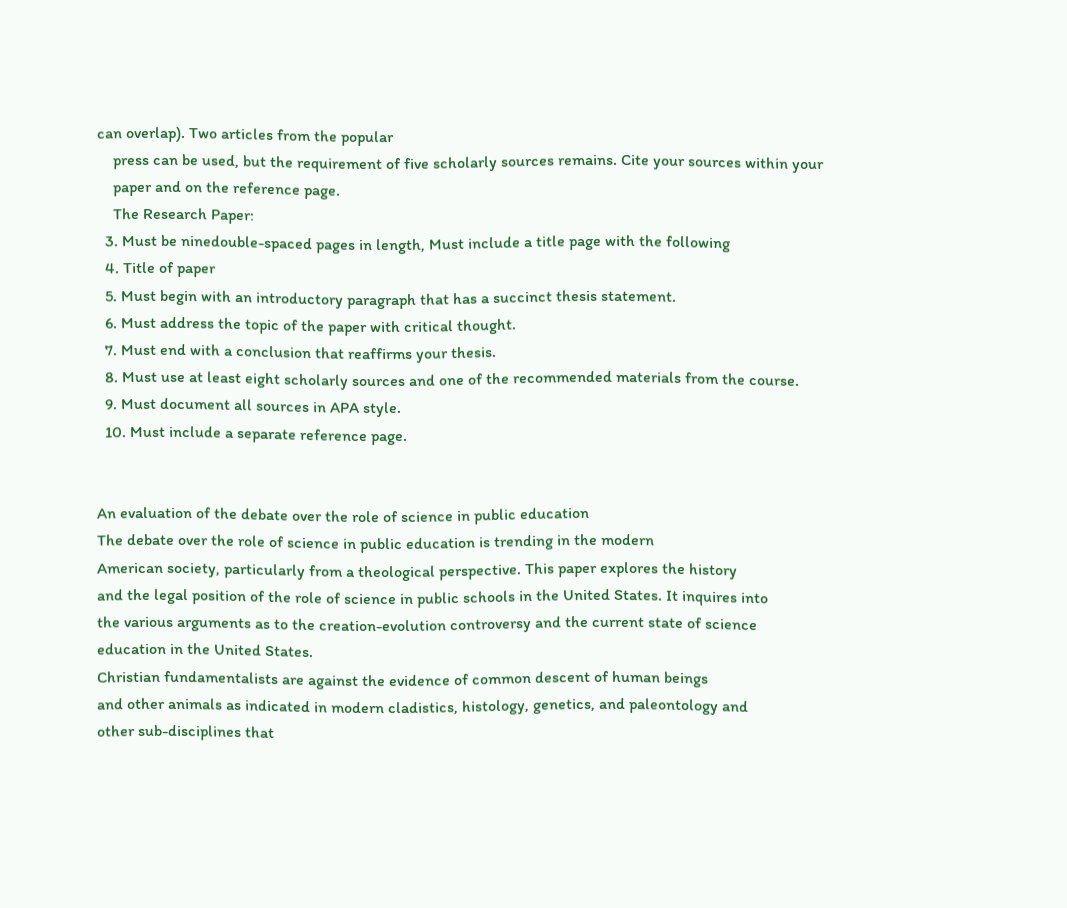can overlap). Two articles from the popular
    press can be used, but the requirement of five scholarly sources remains. Cite your sources within your
    paper and on the reference page.
    The Research Paper:
  3. Must be ninedouble-spaced pages in length, Must include a title page with the following
  4. Title of paper
  5. Must begin with an introductory paragraph that has a succinct thesis statement.
  6. Must address the topic of the paper with critical thought.
  7. Must end with a conclusion that reaffirms your thesis.
  8. Must use at least eight scholarly sources and one of the recommended materials from the course.
  9. Must document all sources in APA style.
  10. Must include a separate reference page.


An evaluation of the debate over the role of science in public education
The debate over the role of science in public education is trending in the modern
American society, particularly from a theological perspective. This paper explores the history
and the legal position of the role of science in public schools in the United States. It inquires into
the various arguments as to the creation-evolution controversy and the current state of science
education in the United States.
Christian fundamentalists are against the evidence of common descent of human beings
and other animals as indicated in modern cladistics, histology, genetics, and paleontology and
other sub-disciplines that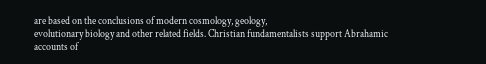are based on the conclusions of modern cosmology, geology,
evolutionary biology and other related fields. Christian fundamentalists support Abrahamic
accounts of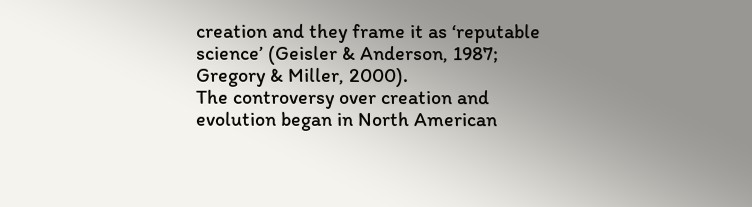creation and they frame it as ‘reputable science’ (Geisler & Anderson, 1987;
Gregory & Miller, 2000).
The controversy over creation and evolution began in North American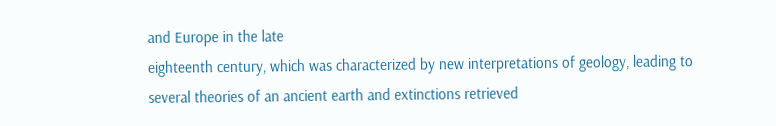and Europe in the late
eighteenth century, which was characterized by new interpretations of geology, leading to
several theories of an ancient earth and extinctions retrieved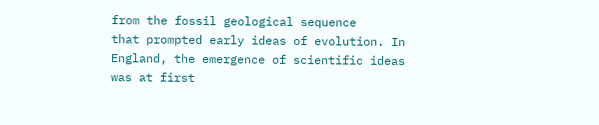from the fossil geological sequence
that prompted early ideas of evolution. In England, the emergence of scientific ideas was at first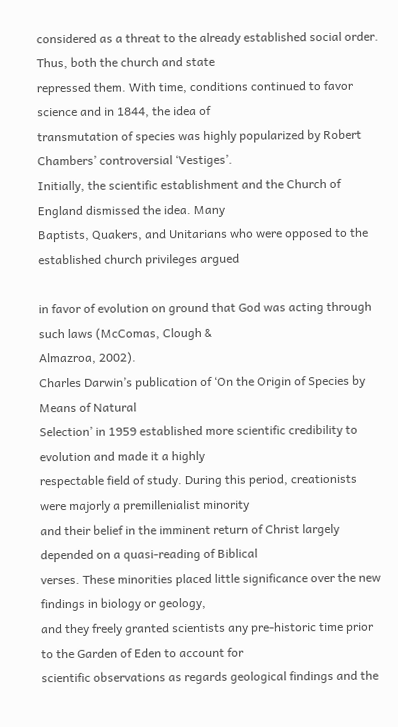considered as a threat to the already established social order. Thus, both the church and state
repressed them. With time, conditions continued to favor science and in 1844, the idea of
transmutation of species was highly popularized by Robert Chambers’ controversial ‘Vestiges’.
Initially, the scientific establishment and the Church of England dismissed the idea. Many
Baptists, Quakers, and Unitarians who were opposed to the established church privileges argued

in favor of evolution on ground that God was acting through such laws (McComas, Clough &
Almazroa, 2002).
Charles Darwin’s publication of ‘On the Origin of Species by Means of Natural
Selection’ in 1959 established more scientific credibility to evolution and made it a highly
respectable field of study. During this period, creationists were majorly a premillenialist minority
and their belief in the imminent return of Christ largely depended on a quasi-reading of Biblical
verses. These minorities placed little significance over the new findings in biology or geology,
and they freely granted scientists any pre-historic time prior to the Garden of Eden to account for
scientific observations as regards geological findings and the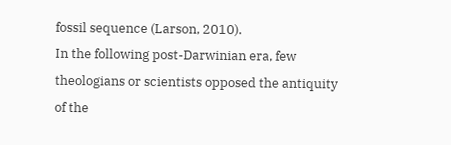fossil sequence (Larson, 2010).
In the following post-Darwinian era, few theologians or scientists opposed the antiquity
of the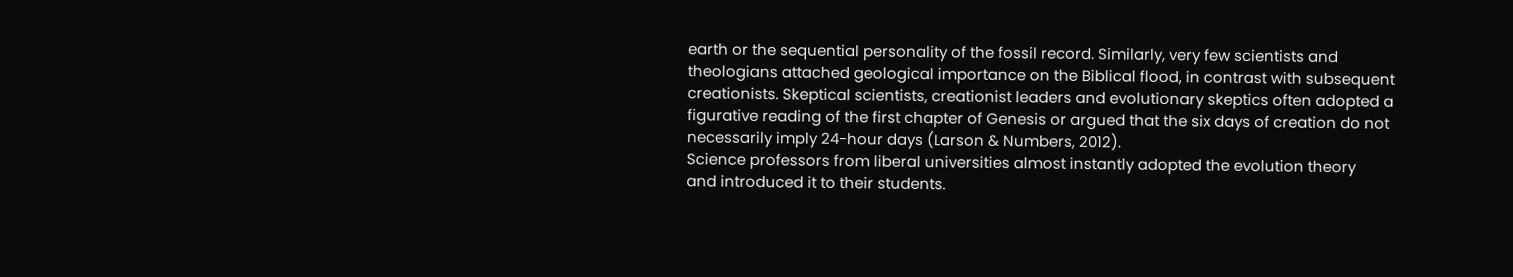earth or the sequential personality of the fossil record. Similarly, very few scientists and
theologians attached geological importance on the Biblical flood, in contrast with subsequent
creationists. Skeptical scientists, creationist leaders and evolutionary skeptics often adopted a
figurative reading of the first chapter of Genesis or argued that the six days of creation do not
necessarily imply 24-hour days (Larson & Numbers, 2012).
Science professors from liberal universities almost instantly adopted the evolution theory
and introduced it to their students.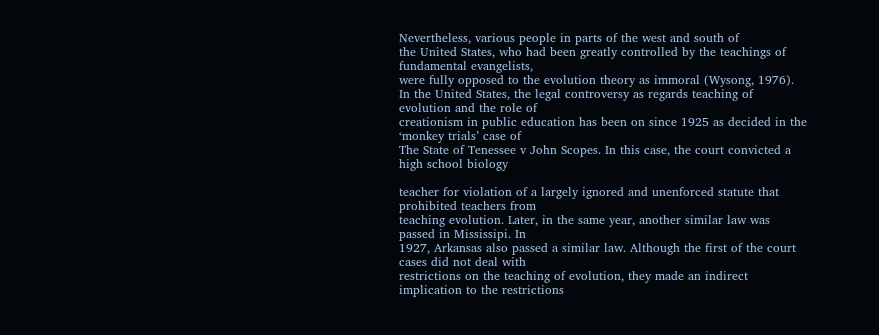Nevertheless, various people in parts of the west and south of
the United States, who had been greatly controlled by the teachings of fundamental evangelists,
were fully opposed to the evolution theory as immoral (Wysong, 1976).
In the United States, the legal controversy as regards teaching of evolution and the role of
creationism in public education has been on since 1925 as decided in the ‘monkey trials’ case of
The State of Tenessee v John Scopes. In this case, the court convicted a high school biology

teacher for violation of a largely ignored and unenforced statute that prohibited teachers from
teaching evolution. Later, in the same year, another similar law was passed in Mississipi. In
1927, Arkansas also passed a similar law. Although the first of the court cases did not deal with
restrictions on the teaching of evolution, they made an indirect implication to the restrictions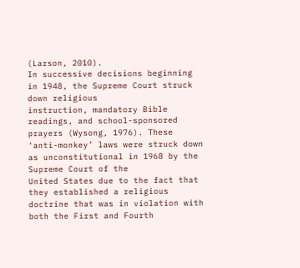(Larson, 2010).
In successive decisions beginning in 1948, the Supreme Court struck down religious
instruction, mandatory Bible readings, and school-sponsored prayers (Wysong, 1976). These
‘anti-monkey’ laws were struck down as unconstitutional in 1968 by the Supreme Court of the
United States due to the fact that they established a religious doctrine that was in violation with
both the First and Fourth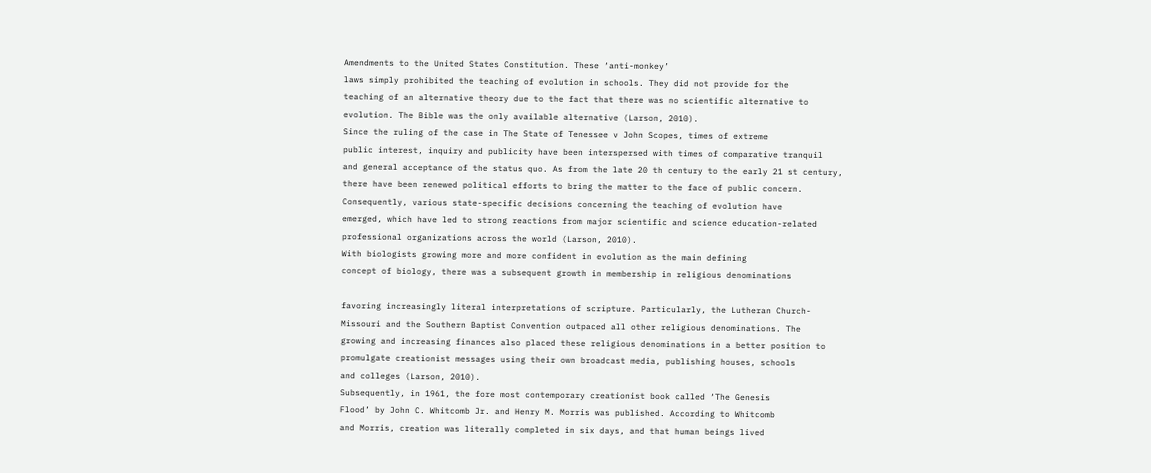Amendments to the United States Constitution. These ‘anti-monkey’
laws simply prohibited the teaching of evolution in schools. They did not provide for the
teaching of an alternative theory due to the fact that there was no scientific alternative to
evolution. The Bible was the only available alternative (Larson, 2010).
Since the ruling of the case in The State of Tenessee v John Scopes, times of extreme
public interest, inquiry and publicity have been interspersed with times of comparative tranquil
and general acceptance of the status quo. As from the late 20 th century to the early 21 st century,
there have been renewed political efforts to bring the matter to the face of public concern.
Consequently, various state-specific decisions concerning the teaching of evolution have
emerged, which have led to strong reactions from major scientific and science education-related
professional organizations across the world (Larson, 2010).
With biologists growing more and more confident in evolution as the main defining
concept of biology, there was a subsequent growth in membership in religious denominations

favoring increasingly literal interpretations of scripture. Particularly, the Lutheran Church-
Missouri and the Southern Baptist Convention outpaced all other religious denominations. The
growing and increasing finances also placed these religious denominations in a better position to
promulgate creationist messages using their own broadcast media, publishing houses, schools
and colleges (Larson, 2010).
Subsequently, in 1961, the fore most contemporary creationist book called ‘The Genesis
Flood’ by John C. Whitcomb Jr. and Henry M. Morris was published. According to Whitcomb
and Morris, creation was literally completed in six days, and that human beings lived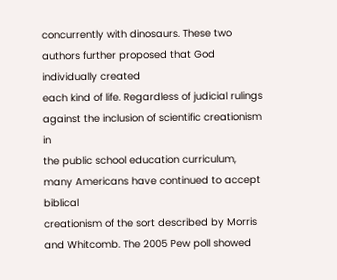concurrently with dinosaurs. These two authors further proposed that God individually created
each kind of life. Regardless of judicial rulings against the inclusion of scientific creationism in
the public school education curriculum, many Americans have continued to accept biblical
creationism of the sort described by Morris and Whitcomb. The 2005 Pew poll showed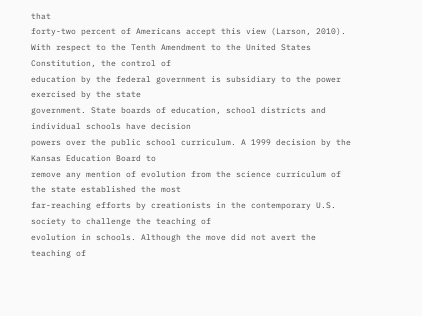that
forty-two percent of Americans accept this view (Larson, 2010).
With respect to the Tenth Amendment to the United States Constitution, the control of
education by the federal government is subsidiary to the power exercised by the state
government. State boards of education, school districts and individual schools have decision
powers over the public school curriculum. A 1999 decision by the Kansas Education Board to
remove any mention of evolution from the science curriculum of the state established the most
far-reaching efforts by creationists in the contemporary U.S. society to challenge the teaching of
evolution in schools. Although the move did not avert the teaching of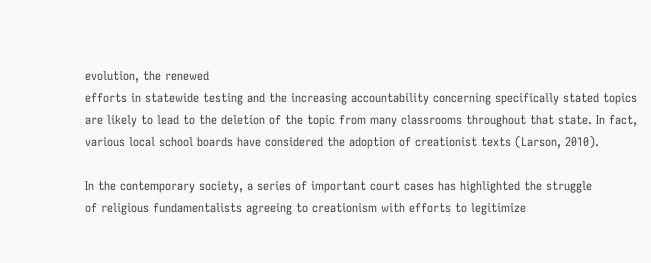evolution, the renewed
efforts in statewide testing and the increasing accountability concerning specifically stated topics
are likely to lead to the deletion of the topic from many classrooms throughout that state. In fact,
various local school boards have considered the adoption of creationist texts (Larson, 2010).

In the contemporary society, a series of important court cases has highlighted the struggle
of religious fundamentalists agreeing to creationism with efforts to legitimize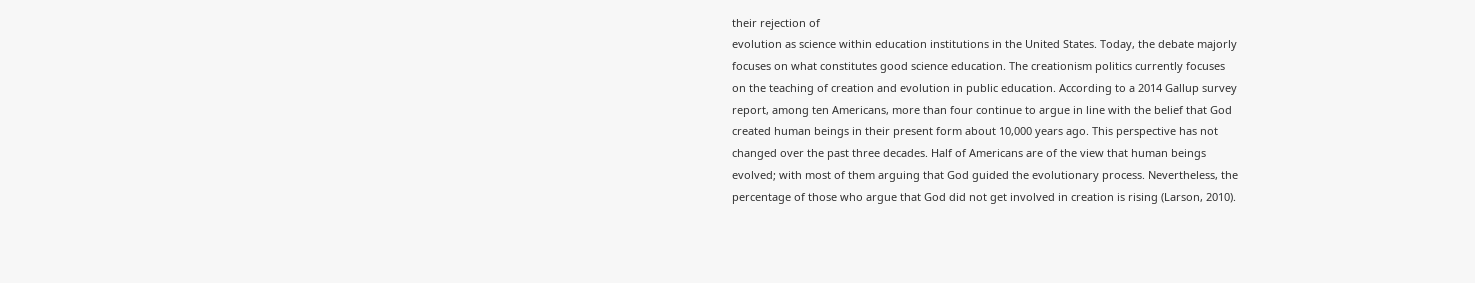their rejection of
evolution as science within education institutions in the United States. Today, the debate majorly
focuses on what constitutes good science education. The creationism politics currently focuses
on the teaching of creation and evolution in public education. According to a 2014 Gallup survey
report, among ten Americans, more than four continue to argue in line with the belief that God
created human beings in their present form about 10,000 years ago. This perspective has not
changed over the past three decades. Half of Americans are of the view that human beings
evolved; with most of them arguing that God guided the evolutionary process. Nevertheless, the
percentage of those who argue that God did not get involved in creation is rising (Larson, 2010).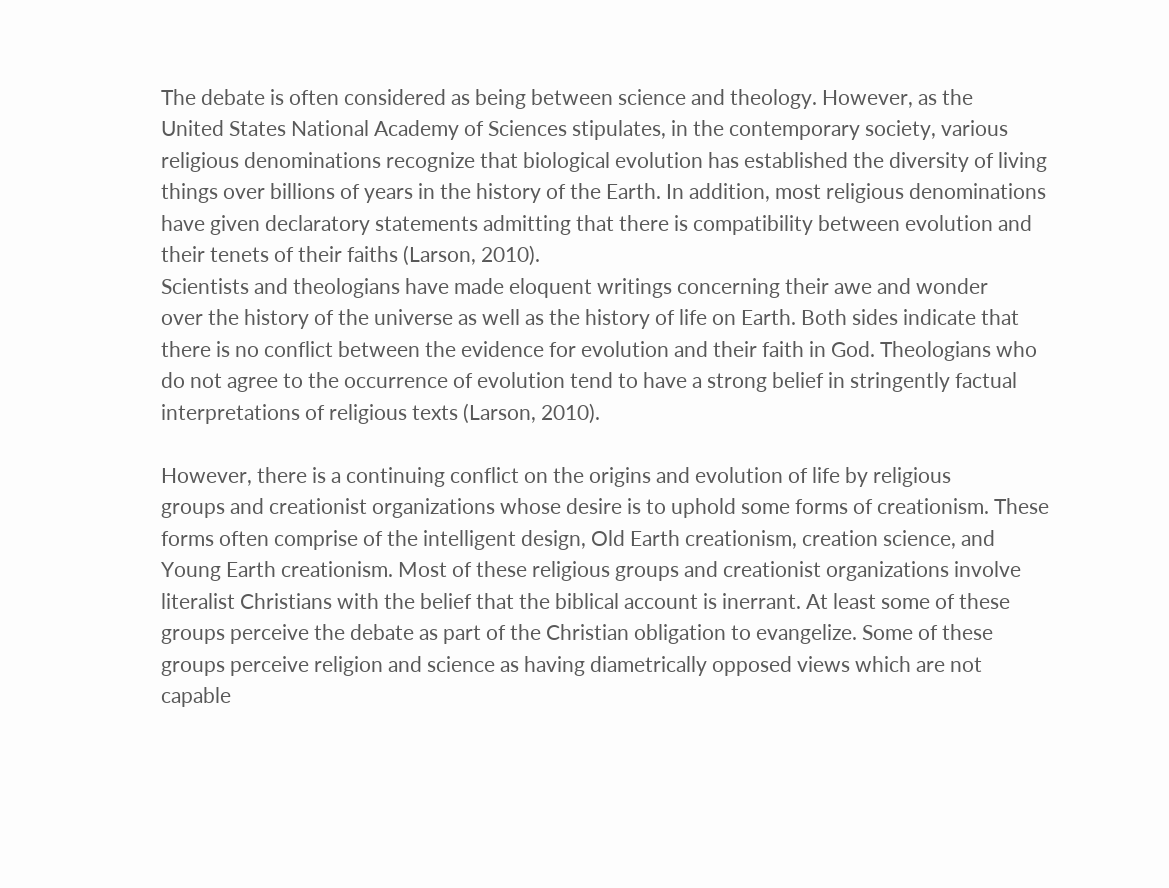The debate is often considered as being between science and theology. However, as the
United States National Academy of Sciences stipulates, in the contemporary society, various
religious denominations recognize that biological evolution has established the diversity of living
things over billions of years in the history of the Earth. In addition, most religious denominations
have given declaratory statements admitting that there is compatibility between evolution and
their tenets of their faiths (Larson, 2010).
Scientists and theologians have made eloquent writings concerning their awe and wonder
over the history of the universe as well as the history of life on Earth. Both sides indicate that
there is no conflict between the evidence for evolution and their faith in God. Theologians who
do not agree to the occurrence of evolution tend to have a strong belief in stringently factual
interpretations of religious texts (Larson, 2010).

However, there is a continuing conflict on the origins and evolution of life by religious
groups and creationist organizations whose desire is to uphold some forms of creationism. These
forms often comprise of the intelligent design, Old Earth creationism, creation science, and
Young Earth creationism. Most of these religious groups and creationist organizations involve
literalist Christians with the belief that the biblical account is inerrant. At least some of these
groups perceive the debate as part of the Christian obligation to evangelize. Some of these
groups perceive religion and science as having diametrically opposed views which are not
capable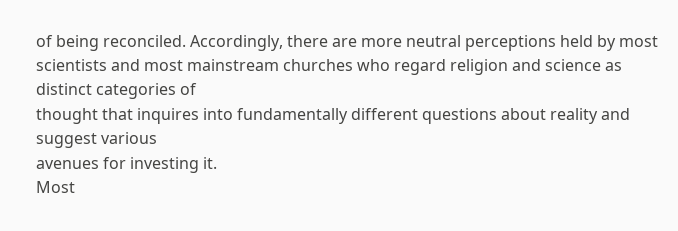of being reconciled. Accordingly, there are more neutral perceptions held by most
scientists and most mainstream churches who regard religion and science as distinct categories of
thought that inquires into fundamentally different questions about reality and suggest various
avenues for investing it.
Most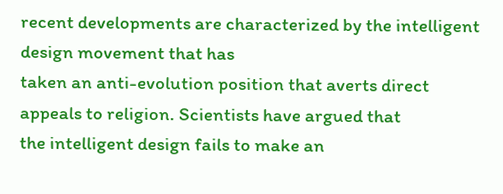recent developments are characterized by the intelligent design movement that has
taken an anti-evolution position that averts direct appeals to religion. Scientists have argued that
the intelligent design fails to make an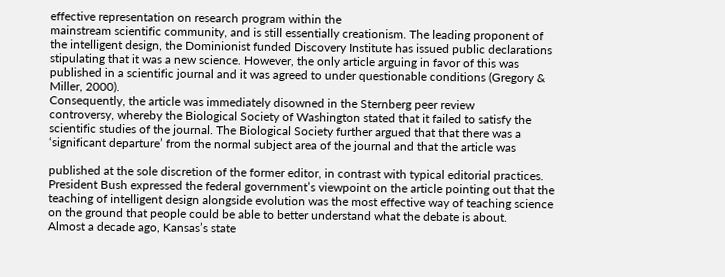effective representation on research program within the
mainstream scientific community, and is still essentially creationism. The leading proponent of
the intelligent design, the Dominionist funded Discovery Institute has issued public declarations
stipulating that it was a new science. However, the only article arguing in favor of this was
published in a scientific journal and it was agreed to under questionable conditions (Gregory &
Miller, 2000).
Consequently, the article was immediately disowned in the Sternberg peer review
controversy, whereby the Biological Society of Washington stated that it failed to satisfy the
scientific studies of the journal. The Biological Society further argued that that there was a
‘significant departure’ from the normal subject area of the journal and that the article was

published at the sole discretion of the former editor, in contrast with typical editorial practices.
President Bush expressed the federal government’s viewpoint on the article pointing out that the
teaching of intelligent design alongside evolution was the most effective way of teaching science
on the ground that people could be able to better understand what the debate is about.
Almost a decade ago, Kansas’s state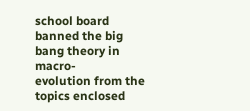school board banned the big bang theory in macro-
evolution from the topics enclosed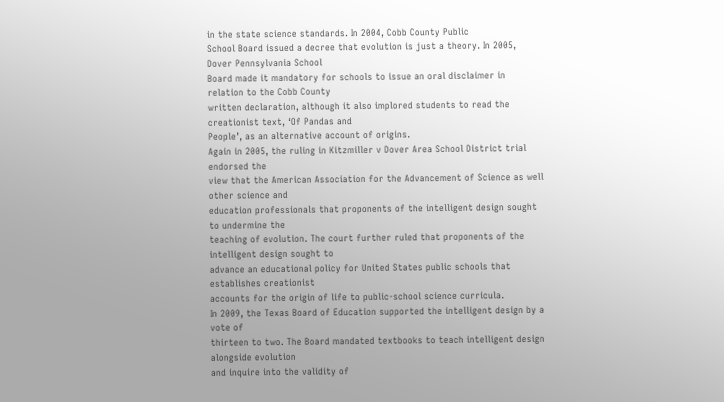in the state science standards. In 2004, Cobb County Public
School Board issued a decree that evolution is just a theory. In 2005, Dover Pennsylvania School
Board made it mandatory for schools to issue an oral disclaimer in relation to the Cobb County
written declaration, although it also implored students to read the creationist text, ‘Of Pandas and
People’, as an alternative account of origins.
Again in 2005, the ruling in Kitzmiller v Dover Area School District trial endorsed the
view that the American Association for the Advancement of Science as well other science and
education professionals that proponents of the intelligent design sought to undermine the
teaching of evolution. The court further ruled that proponents of the intelligent design sought to
advance an educational policy for United States public schools that establishes creationist
accounts for the origin of life to public-school science curricula.
In 2009, the Texas Board of Education supported the intelligent design by a vote of
thirteen to two. The Board mandated textbooks to teach intelligent design alongside evolution
and inquire into the validity of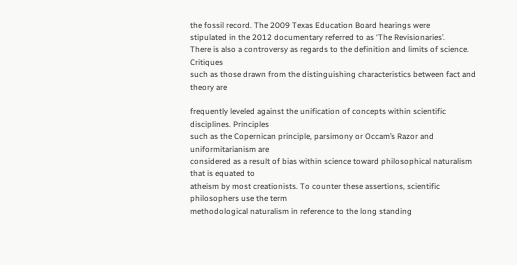the fossil record. The 2009 Texas Education Board hearings were
stipulated in the 2012 documentary referred to as ‘The Revisionaries’.
There is also a controversy as regards to the definition and limits of science. Critiques
such as those drawn from the distinguishing characteristics between fact and theory are

frequently leveled against the unification of concepts within scientific disciplines. Principles
such as the Copernican principle, parsimony or Occam’s Razor and uniformitarianism are
considered as a result of bias within science toward philosophical naturalism that is equated to
atheism by most creationists. To counter these assertions, scientific philosophers use the term
methodological naturalism in reference to the long standing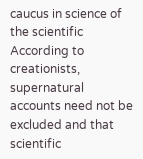caucus in science of the scientific
According to creationists, supernatural accounts need not be excluded and that scientific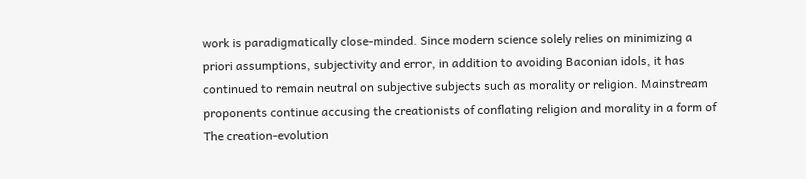work is paradigmatically close-minded. Since modern science solely relies on minimizing a
priori assumptions, subjectivity and error, in addition to avoiding Baconian idols, it has
continued to remain neutral on subjective subjects such as morality or religion. Mainstream
proponents continue accusing the creationists of conflating religion and morality in a form of
The creation-evolution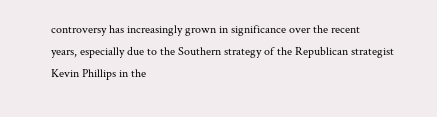controversy has increasingly grown in significance over the recent
years, especially due to the Southern strategy of the Republican strategist Kevin Phillips in the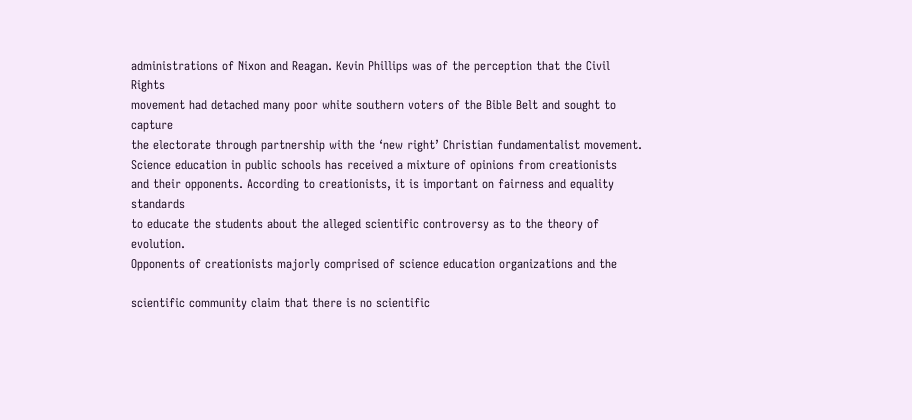administrations of Nixon and Reagan. Kevin Phillips was of the perception that the Civil Rights
movement had detached many poor white southern voters of the Bible Belt and sought to capture
the electorate through partnership with the ‘new right’ Christian fundamentalist movement.
Science education in public schools has received a mixture of opinions from creationists
and their opponents. According to creationists, it is important on fairness and equality standards
to educate the students about the alleged scientific controversy as to the theory of evolution.
Opponents of creationists majorly comprised of science education organizations and the

scientific community claim that there is no scientific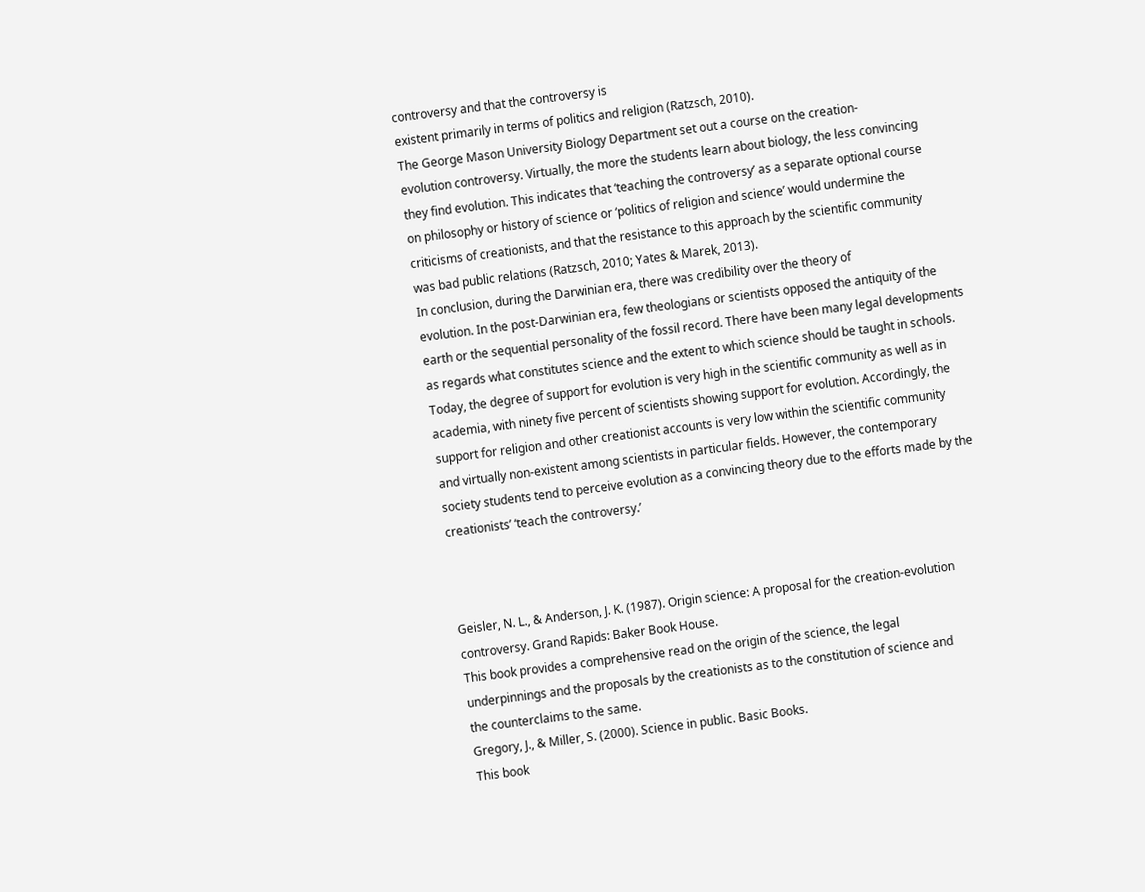controversy and that the controversy is
existent primarily in terms of politics and religion (Ratzsch, 2010).
The George Mason University Biology Department set out a course on the creation-
evolution controversy. Virtually, the more the students learn about biology, the less convincing
they find evolution. This indicates that ‘teaching the controversy’ as a separate optional course
on philosophy or history of science or ‘politics of religion and science’ would undermine the
criticisms of creationists, and that the resistance to this approach by the scientific community
was bad public relations (Ratzsch, 2010; Yates & Marek, 2013).
In conclusion, during the Darwinian era, there was credibility over the theory of
evolution. In the post-Darwinian era, few theologians or scientists opposed the antiquity of the
earth or the sequential personality of the fossil record. There have been many legal developments
as regards what constitutes science and the extent to which science should be taught in schools.
Today, the degree of support for evolution is very high in the scientific community as well as in
academia, with ninety five percent of scientists showing support for evolution. Accordingly, the
support for religion and other creationist accounts is very low within the scientific community
and virtually non-existent among scientists in particular fields. However, the contemporary
society students tend to perceive evolution as a convincing theory due to the efforts made by the
creationists’ ‘teach the controversy.’



Geisler, N. L., & Anderson, J. K. (1987). Origin science: A proposal for the creation-evolution
controversy. Grand Rapids: Baker Book House.
This book provides a comprehensive read on the origin of the science, the legal
underpinnings and the proposals by the creationists as to the constitution of science and
the counterclaims to the same.
Gregory, J., & Miller, S. (2000). Science in public. Basic Books.
This book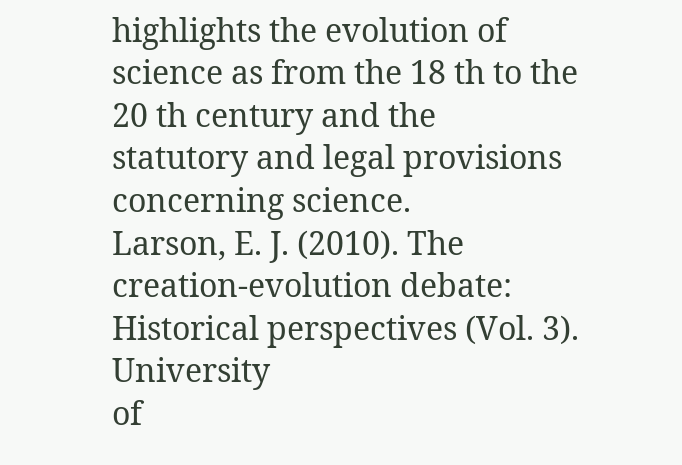highlights the evolution of science as from the 18 th to the 20 th century and the
statutory and legal provisions concerning science.
Larson, E. J. (2010). The creation-evolution debate: Historical perspectives (Vol. 3). University
of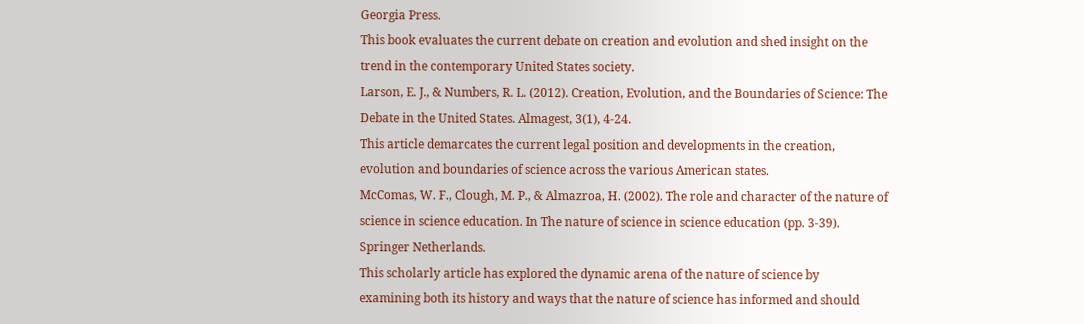Georgia Press.
This book evaluates the current debate on creation and evolution and shed insight on the
trend in the contemporary United States society.
Larson, E. J., & Numbers, R. L. (2012). Creation, Evolution, and the Boundaries of Science: The
Debate in the United States. Almagest, 3(1), 4-24.
This article demarcates the current legal position and developments in the creation,
evolution and boundaries of science across the various American states.
McComas, W. F., Clough, M. P., & Almazroa, H. (2002). The role and character of the nature of
science in science education. In The nature of science in science education (pp. 3-39).
Springer Netherlands.
This scholarly article has explored the dynamic arena of the nature of science by
examining both its history and ways that the nature of science has informed and should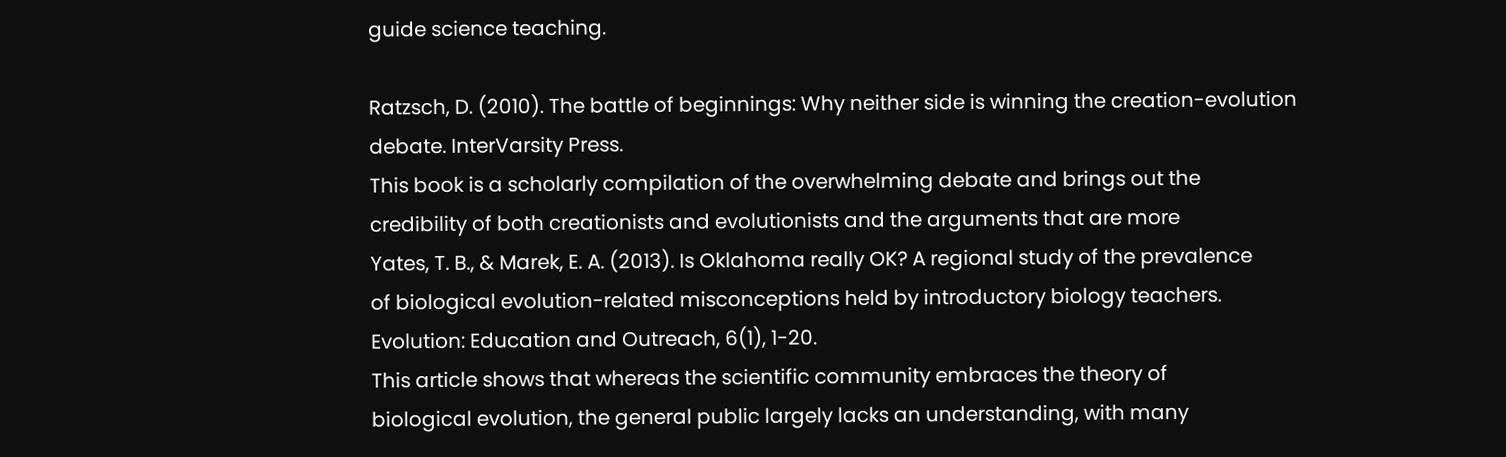guide science teaching.

Ratzsch, D. (2010). The battle of beginnings: Why neither side is winning the creation-evolution
debate. InterVarsity Press.
This book is a scholarly compilation of the overwhelming debate and brings out the
credibility of both creationists and evolutionists and the arguments that are more
Yates, T. B., & Marek, E. A. (2013). Is Oklahoma really OK? A regional study of the prevalence
of biological evolution-related misconceptions held by introductory biology teachers.
Evolution: Education and Outreach, 6(1), 1-20.
This article shows that whereas the scientific community embraces the theory of
biological evolution, the general public largely lacks an understanding, with many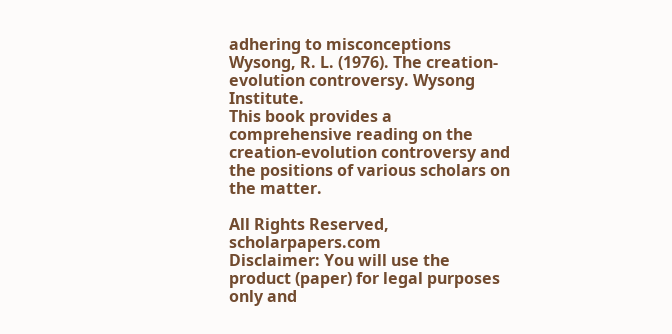adhering to misconceptions
Wysong, R. L. (1976). The creation-evolution controversy. Wysong Institute.
This book provides a comprehensive reading on the creation-evolution controversy and
the positions of various scholars on the matter.

All Rights Reserved, scholarpapers.com
Disclaimer: You will use the product (paper) for legal purposes only and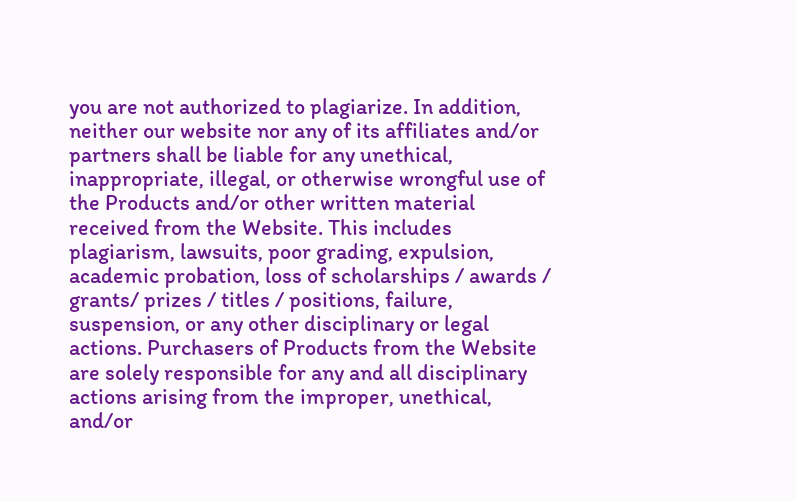you are not authorized to plagiarize. In addition, neither our website nor any of its affiliates and/or partners shall be liable for any unethical, inappropriate, illegal, or otherwise wrongful use of the Products and/or other written material received from the Website. This includes plagiarism, lawsuits, poor grading, expulsion, academic probation, loss of scholarships / awards / grants/ prizes / titles / positions, failure, suspension, or any other disciplinary or legal actions. Purchasers of Products from the Website are solely responsible for any and all disciplinary actions arising from the improper, unethical, and/or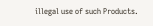illegal use of such Products.